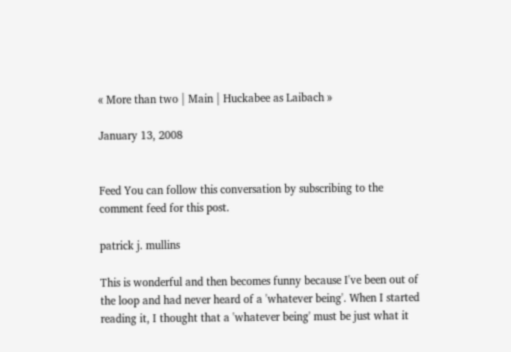« More than two | Main | Huckabee as Laibach »

January 13, 2008


Feed You can follow this conversation by subscribing to the comment feed for this post.

patrick j. mullins

This is wonderful and then becomes funny because I've been out of the loop and had never heard of a 'whatever being'. When I started reading it, I thought that a 'whatever being' must be just what it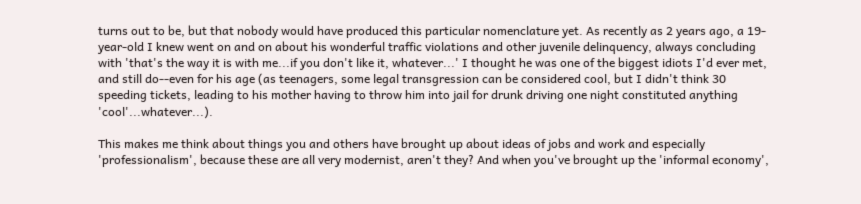turns out to be, but that nobody would have produced this particular nomenclature yet. As recently as 2 years ago, a 19-year-old I knew went on and on about his wonderful traffic violations and other juvenile delinquency, always concluding with 'that's the way it is with me...if you don't like it, whatever...' I thought he was one of the biggest idiots I'd ever met, and still do--even for his age (as teenagers, some legal transgression can be considered cool, but I didn't think 30 speeding tickets, leading to his mother having to throw him into jail for drunk driving one night constituted anything 'cool'...whatever...).

This makes me think about things you and others have brought up about ideas of jobs and work and especially 'professionalism', because these are all very modernist, aren't they? And when you've brought up the 'informal economy',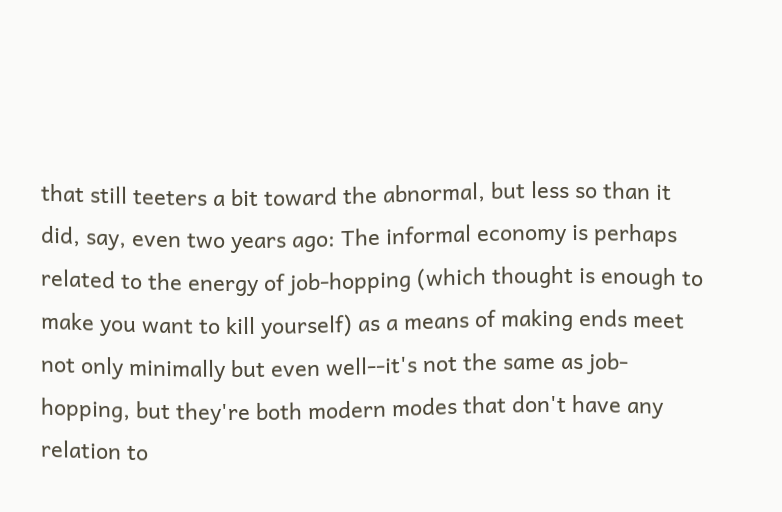that still teeters a bit toward the abnormal, but less so than it did, say, even two years ago: The informal economy is perhaps related to the energy of job-hopping (which thought is enough to make you want to kill yourself) as a means of making ends meet not only minimally but even well--it's not the same as job-hopping, but they're both modern modes that don't have any relation to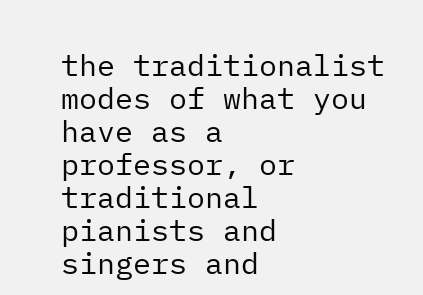the traditionalist modes of what you have as a professor, or traditional pianists and singers and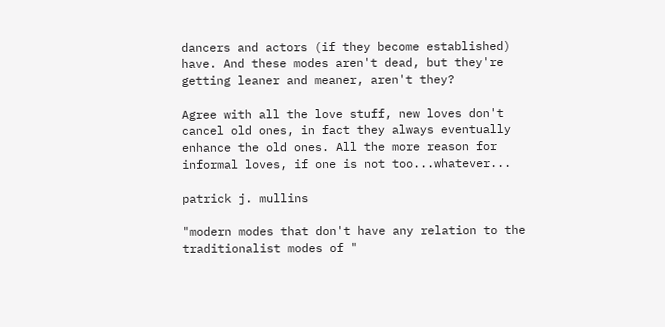dancers and actors (if they become established) have. And these modes aren't dead, but they're getting leaner and meaner, aren't they?

Agree with all the love stuff, new loves don't cancel old ones, in fact they always eventually enhance the old ones. All the more reason for informal loves, if one is not too...whatever...

patrick j. mullins

"modern modes that don't have any relation to the traditionalist modes of "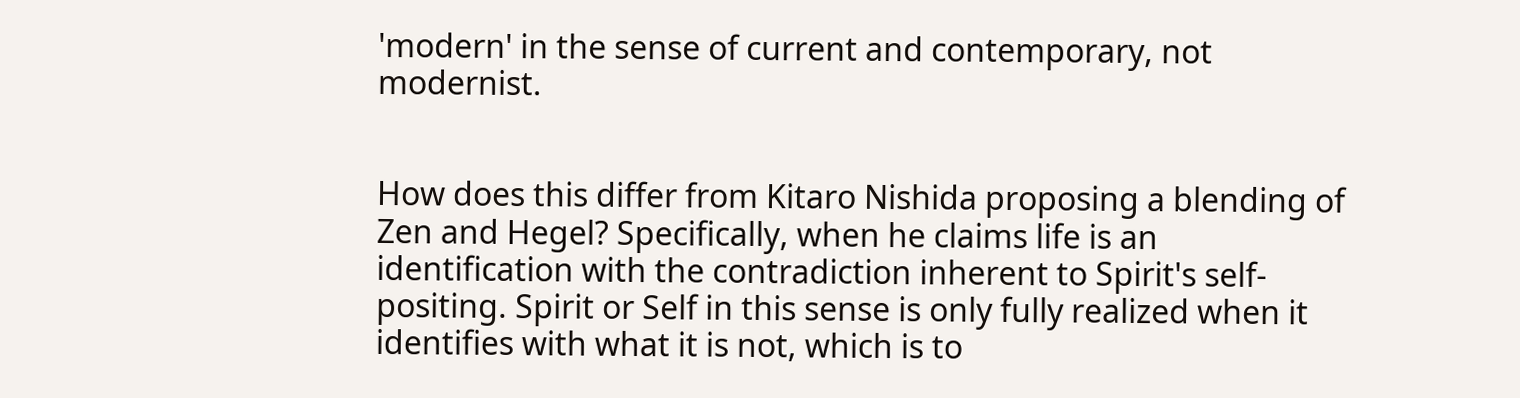'modern' in the sense of current and contemporary, not modernist.


How does this differ from Kitaro Nishida proposing a blending of Zen and Hegel? Specifically, when he claims life is an identification with the contradiction inherent to Spirit's self-positing. Spirit or Self in this sense is only fully realized when it identifies with what it is not, which is to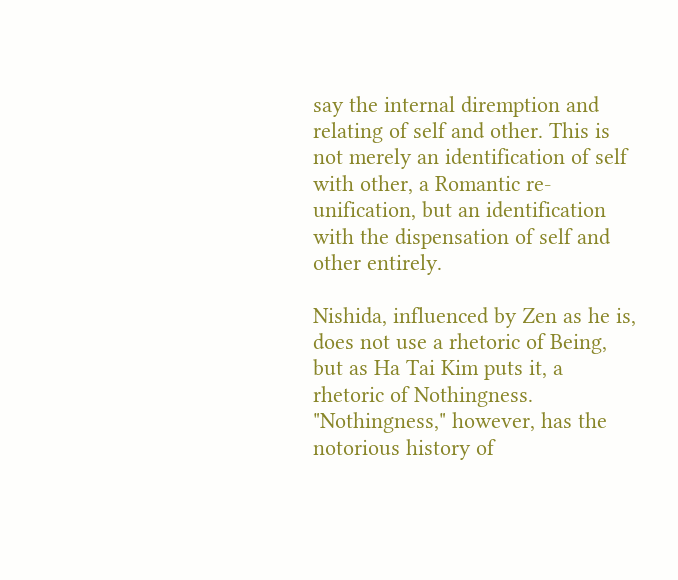say the internal diremption and relating of self and other. This is not merely an identification of self with other, a Romantic re-unification, but an identification with the dispensation of self and other entirely.

Nishida, influenced by Zen as he is, does not use a rhetoric of Being, but as Ha Tai Kim puts it, a rhetoric of Nothingness. "Nothingness," however, has the notorious history of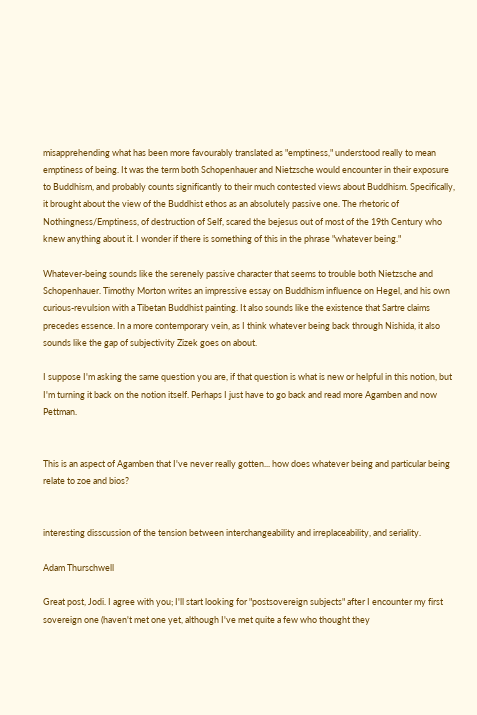misapprehending what has been more favourably translated as "emptiness," understood really to mean emptiness of being. It was the term both Schopenhauer and Nietzsche would encounter in their exposure to Buddhism, and probably counts significantly to their much contested views about Buddhism. Specifically, it brought about the view of the Buddhist ethos as an absolutely passive one. The rhetoric of Nothingness/Emptiness, of destruction of Self, scared the bejesus out of most of the 19th Century who knew anything about it. I wonder if there is something of this in the phrase "whatever being."

Whatever-being sounds like the serenely passive character that seems to trouble both Nietzsche and Schopenhauer. Timothy Morton writes an impressive essay on Buddhism influence on Hegel, and his own curious-revulsion with a Tibetan Buddhist painting. It also sounds like the existence that Sartre claims precedes essence. In a more contemporary vein, as I think whatever being back through Nishida, it also sounds like the gap of subjectivity Zizek goes on about.

I suppose I'm asking the same question you are, if that question is what is new or helpful in this notion, but I'm turning it back on the notion itself. Perhaps I just have to go back and read more Agamben and now Pettman.


This is an aspect of Agamben that I've never really gotten... how does whatever being and particular being relate to zoe and bios?


interesting disscussion of the tension between interchangeability and irreplaceability, and seriality.

Adam Thurschwell

Great post, Jodi. I agree with you; I'll start looking for "postsovereign subjects" after I encounter my first sovereign one (haven't met one yet, although I've met quite a few who thought they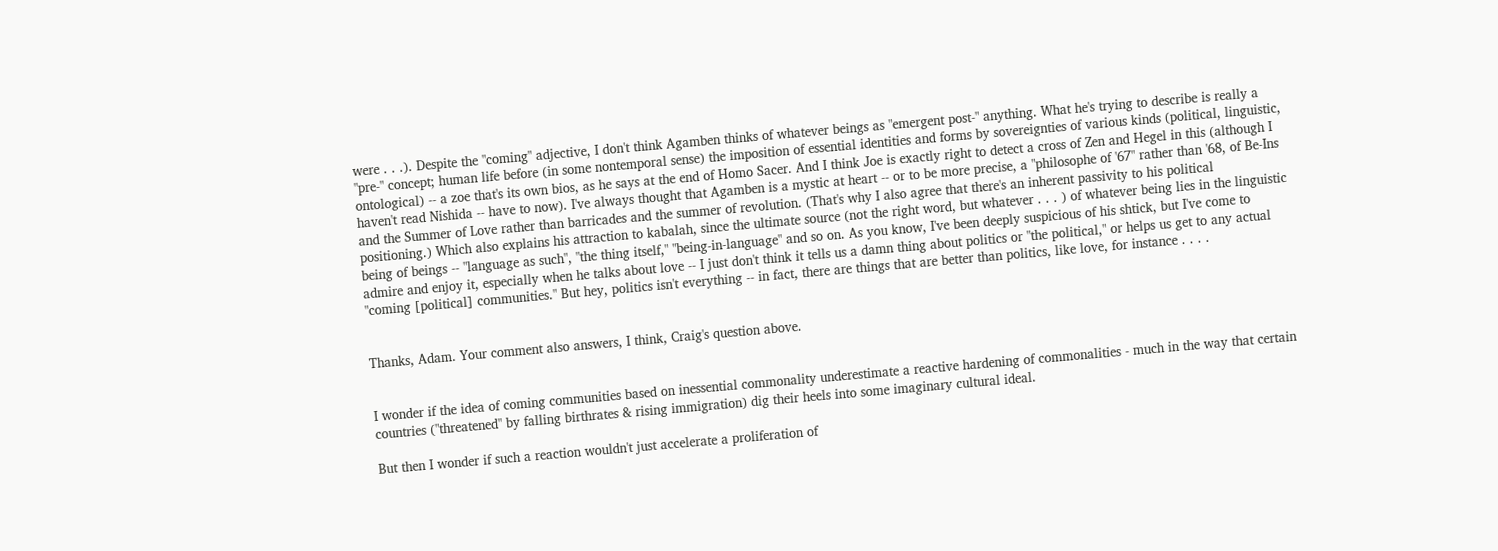were . . .). Despite the "coming" adjective, I don't think Agamben thinks of whatever beings as "emergent post-" anything. What he's trying to describe is really a "pre-" concept; human life before (in some nontemporal sense) the imposition of essential identities and forms by sovereignties of various kinds (political, linguistic, ontological) -- a zoe that's its own bios, as he says at the end of Homo Sacer. And I think Joe is exactly right to detect a cross of Zen and Hegel in this (although I haven't read Nishida -- have to now). I've always thought that Agamben is a mystic at heart -- or to be more precise, a "philosophe of '67" rather than '68, of Be-Ins and the Summer of Love rather than barricades and the summer of revolution. (That's why I also agree that there's an inherent passivity to his political positioning.) Which also explains his attraction to kabalah, since the ultimate source (not the right word, but whatever . . . ) of whatever being lies in the linguistic being of beings -- "language as such", "the thing itself," "being-in-language" and so on. As you know, I've been deeply suspicious of his shtick, but I've come to admire and enjoy it, especially when he talks about love -- I just don't think it tells us a damn thing about politics or "the political," or helps us get to any actual "coming [political] communities." But hey, politics isn't everything -- in fact, there are things that are better than politics, like love, for instance . . . .


Thanks, Adam. Your comment also answers, I think, Craig's question above.


I wonder if the idea of coming communities based on inessential commonality underestimate a reactive hardening of commonalities - much in the way that certain countries ("threatened" by falling birthrates & rising immigration) dig their heels into some imaginary cultural ideal.

But then I wonder if such a reaction wouldn't just accelerate a proliferation of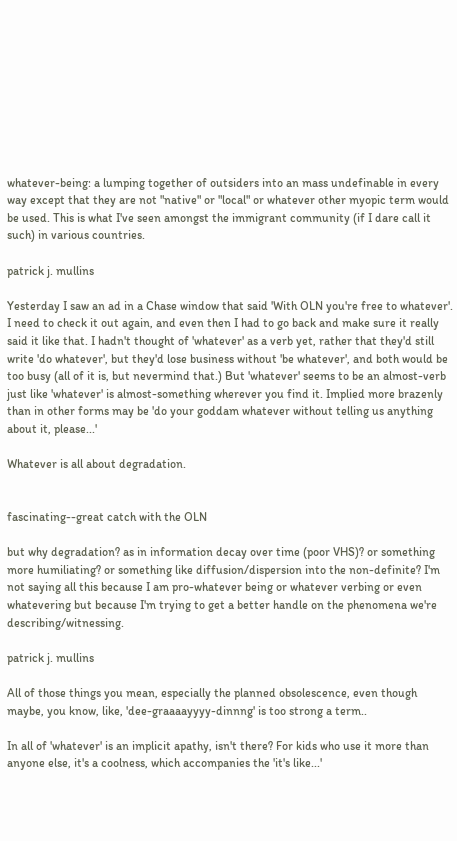whatever-being: a lumping together of outsiders into an mass undefinable in every way except that they are not "native" or "local" or whatever other myopic term would be used. This is what I've seen amongst the immigrant community (if I dare call it such) in various countries.

patrick j. mullins

Yesterday I saw an ad in a Chase window that said 'With OLN you're free to whatever'. I need to check it out again, and even then I had to go back and make sure it really said it like that. I hadn't thought of 'whatever' as a verb yet, rather that they'd still write 'do whatever', but they'd lose business without 'be whatever', and both would be too busy (all of it is, but nevermind that.) But 'whatever' seems to be an almost-verb just like 'whatever' is almost-something wherever you find it. Implied more brazenly than in other forms may be 'do your goddam whatever without telling us anything about it, please...'

Whatever is all about degradation.


fascinating--great catch with the OLN

but why degradation? as in information decay over time (poor VHS)? or something more humiliating? or something like diffusion/dispersion into the non-definite? I'm not saying all this because I am pro-whatever being or whatever verbing or even whatevering but because I'm trying to get a better handle on the phenomena we're describing/witnessing.

patrick j. mullins

All of those things you mean, especially the planned obsolescence, even though maybe, you know, like, 'dee-graaaayyyy-dinnng' is too strong a term..

In all of 'whatever' is an implicit apathy, isn't there? For kids who use it more than anyone else, it's a coolness, which accompanies the 'it's like...'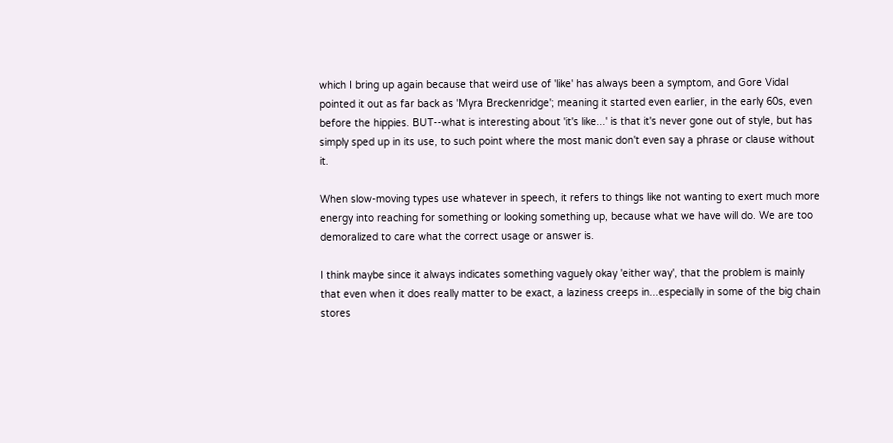which I bring up again because that weird use of 'like' has always been a symptom, and Gore Vidal pointed it out as far back as 'Myra Breckenridge'; meaning it started even earlier, in the early 60s, even before the hippies. BUT--what is interesting about 'it's like...' is that it's never gone out of style, but has simply sped up in its use, to such point where the most manic don't even say a phrase or clause without it.

When slow-moving types use whatever in speech, it refers to things like not wanting to exert much more energy into reaching for something or looking something up, because what we have will do. We are too demoralized to care what the correct usage or answer is.

I think maybe since it always indicates something vaguely okay 'either way', that the problem is mainly that even when it does really matter to be exact, a laziness creeps in...especially in some of the big chain stores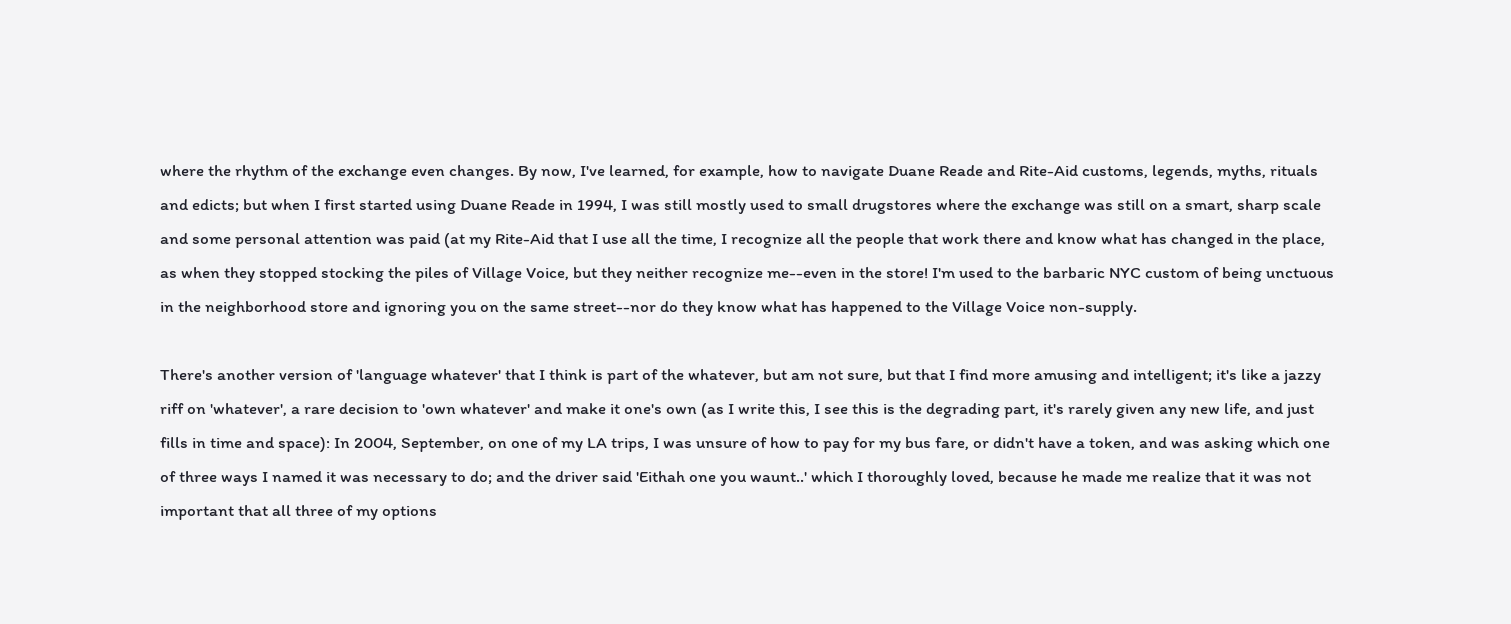where the rhythm of the exchange even changes. By now, I've learned, for example, how to navigate Duane Reade and Rite-Aid customs, legends, myths, rituals and edicts; but when I first started using Duane Reade in 1994, I was still mostly used to small drugstores where the exchange was still on a smart, sharp scale and some personal attention was paid (at my Rite-Aid that I use all the time, I recognize all the people that work there and know what has changed in the place, as when they stopped stocking the piles of Village Voice, but they neither recognize me--even in the store! I'm used to the barbaric NYC custom of being unctuous in the neighborhood store and ignoring you on the same street--nor do they know what has happened to the Village Voice non-supply.

There's another version of 'language whatever' that I think is part of the whatever, but am not sure, but that I find more amusing and intelligent; it's like a jazzy riff on 'whatever', a rare decision to 'own whatever' and make it one's own (as I write this, I see this is the degrading part, it's rarely given any new life, and just fills in time and space): In 2004, September, on one of my LA trips, I was unsure of how to pay for my bus fare, or didn't have a token, and was asking which one of three ways I named it was necessary to do; and the driver said 'Eithah one you waunt..' which I thoroughly loved, because he made me realize that it was not important that all three of my options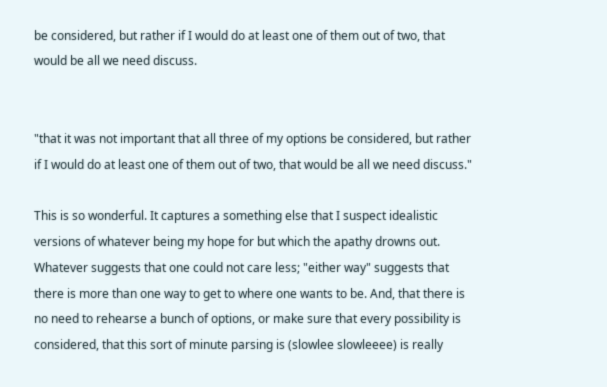be considered, but rather if I would do at least one of them out of two, that would be all we need discuss.


"that it was not important that all three of my options be considered, but rather if I would do at least one of them out of two, that would be all we need discuss."

This is so wonderful. It captures a something else that I suspect idealistic versions of whatever being my hope for but which the apathy drowns out. Whatever suggests that one could not care less; "either way" suggests that there is more than one way to get to where one wants to be. And, that there is no need to rehearse a bunch of options, or make sure that every possibility is considered, that this sort of minute parsing is (slowlee slowleeee) is really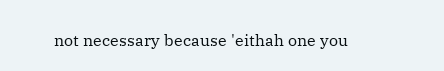not necessary because 'eithah one you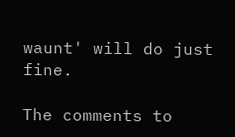waunt' will do just fine.

The comments to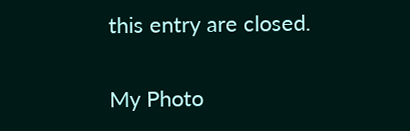this entry are closed.

My Photo